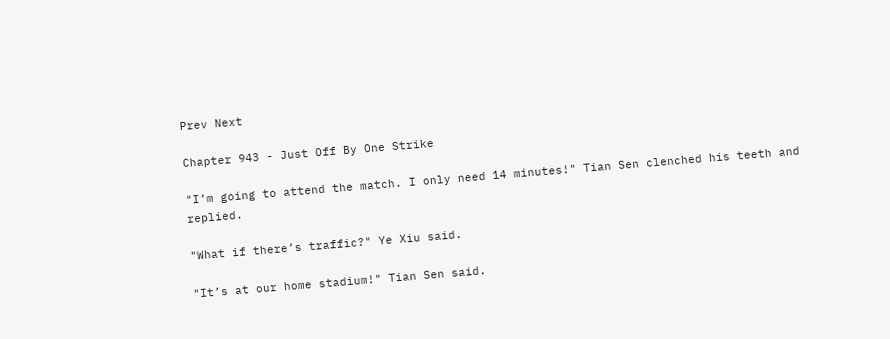Prev Next

Chapter 943 - Just Off By One Strike

"I’m going to attend the match. I only need 14 minutes!" Tian Sen clenched his teeth and replied.

"What if there’s traffic?" Ye Xiu said.

"It’s at our home stadium!" Tian Sen said.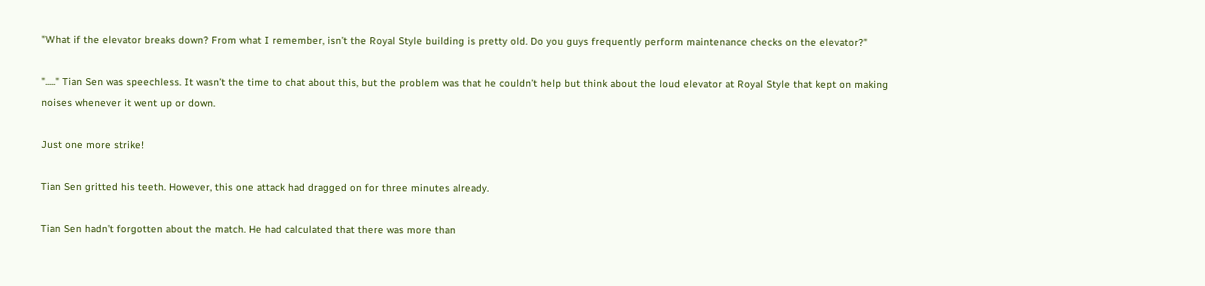"What if the elevator breaks down? From what I remember, isn’t the Royal Style building is pretty old. Do you guys frequently perform maintenance checks on the elevator?"

"....." Tian Sen was speechless. It wasn’t the time to chat about this, but the problem was that he couldn’t help but think about the loud elevator at Royal Style that kept on making noises whenever it went up or down.

Just one more strike!

Tian Sen gritted his teeth. However, this one attack had dragged on for three minutes already.

Tian Sen hadn’t forgotten about the match. He had calculated that there was more than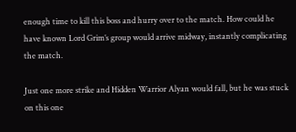enough time to kill this boss and hurry over to the match. How could he have known Lord Grim’s group would arrive midway, instantly complicating the match.

Just one more strike and Hidden Warrior Alyan would fall, but he was stuck on this one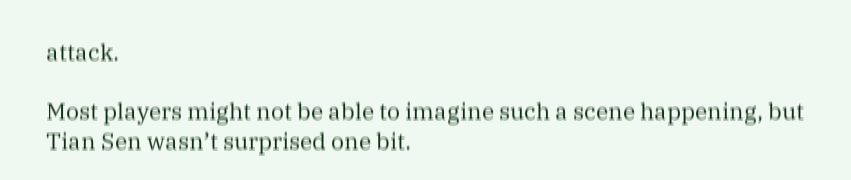attack.

Most players might not be able to imagine such a scene happening, but Tian Sen wasn’t surprised one bit.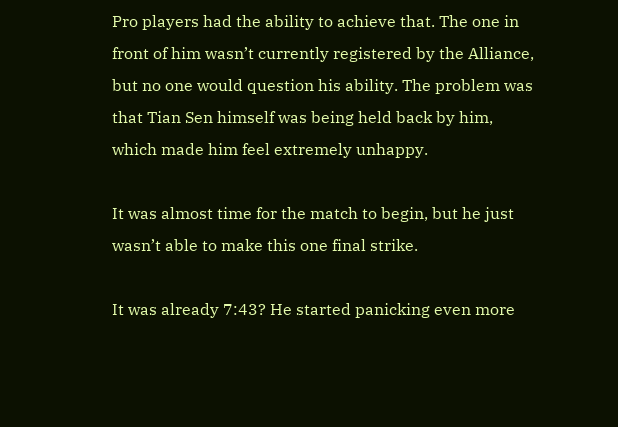Pro players had the ability to achieve that. The one in front of him wasn’t currently registered by the Alliance, but no one would question his ability. The problem was that Tian Sen himself was being held back by him, which made him feel extremely unhappy.

It was almost time for the match to begin, but he just wasn’t able to make this one final strike.

It was already 7:43? He started panicking even more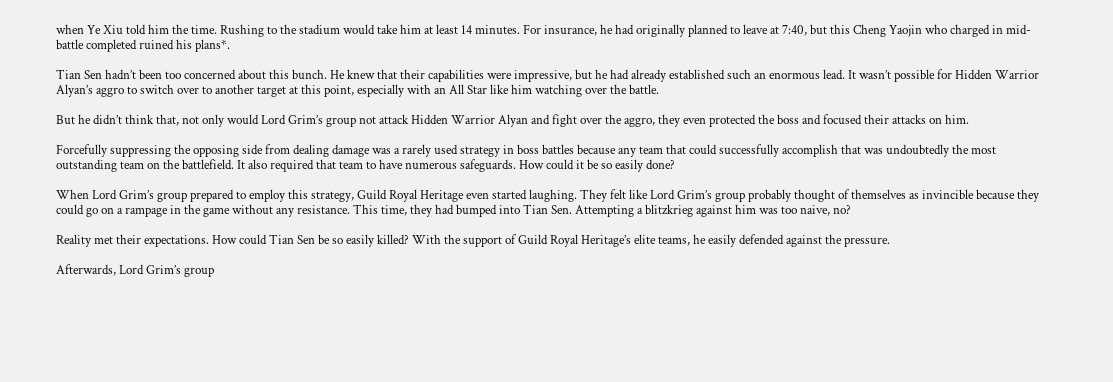when Ye Xiu told him the time. Rushing to the stadium would take him at least 14 minutes. For insurance, he had originally planned to leave at 7:40, but this Cheng Yaojin who charged in mid-battle completed ruined his plans*.

Tian Sen hadn’t been too concerned about this bunch. He knew that their capabilities were impressive, but he had already established such an enormous lead. It wasn’t possible for Hidden Warrior Alyan’s aggro to switch over to another target at this point, especially with an All Star like him watching over the battle.

But he didn’t think that, not only would Lord Grim’s group not attack Hidden Warrior Alyan and fight over the aggro, they even protected the boss and focused their attacks on him.

Forcefully suppressing the opposing side from dealing damage was a rarely used strategy in boss battles because any team that could successfully accomplish that was undoubtedly the most outstanding team on the battlefield. It also required that team to have numerous safeguards. How could it be so easily done?

When Lord Grim’s group prepared to employ this strategy, Guild Royal Heritage even started laughing. They felt like Lord Grim’s group probably thought of themselves as invincible because they could go on a rampage in the game without any resistance. This time, they had bumped into Tian Sen. Attempting a blitzkrieg against him was too naive, no?

Reality met their expectations. How could Tian Sen be so easily killed? With the support of Guild Royal Heritage’s elite teams, he easily defended against the pressure.

Afterwards, Lord Grim’s group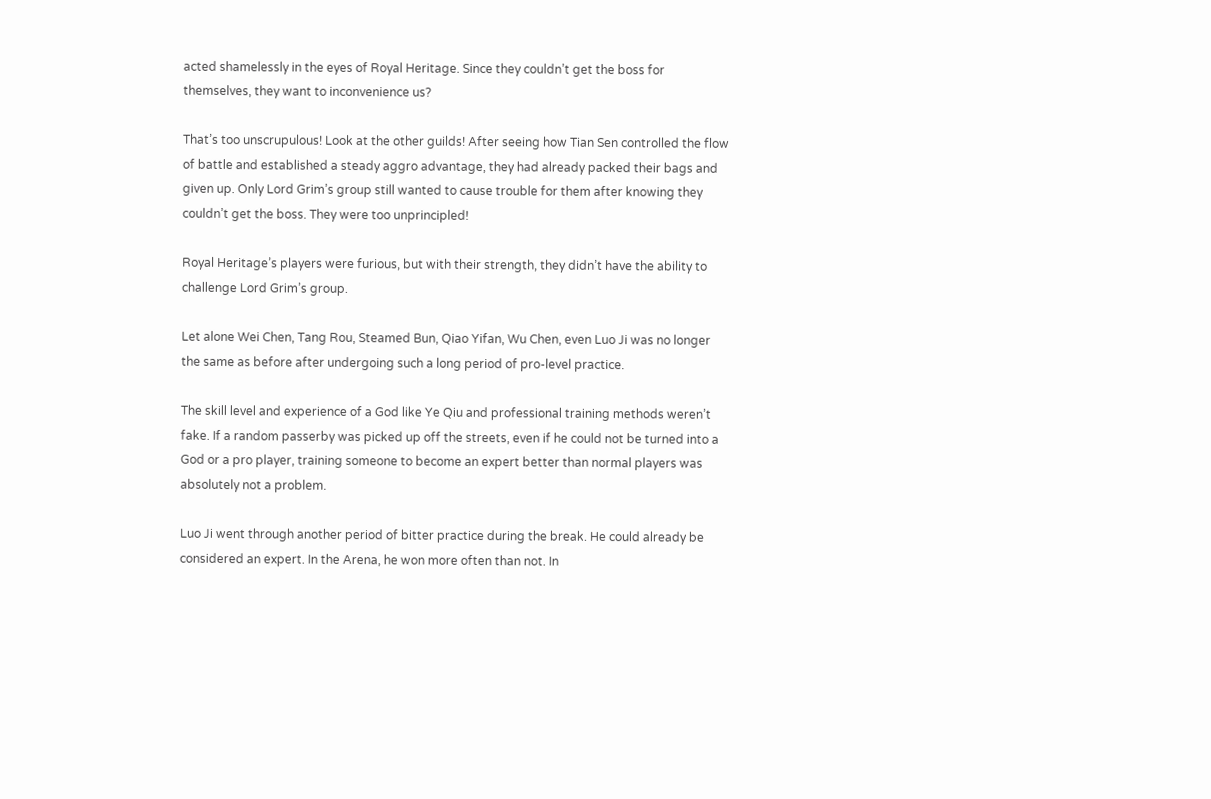acted shamelessly in the eyes of Royal Heritage. Since they couldn’t get the boss for themselves, they want to inconvenience us?

That’s too unscrupulous! Look at the other guilds! After seeing how Tian Sen controlled the flow of battle and established a steady aggro advantage, they had already packed their bags and given up. Only Lord Grim’s group still wanted to cause trouble for them after knowing they couldn’t get the boss. They were too unprincipled!

Royal Heritage’s players were furious, but with their strength, they didn’t have the ability to challenge Lord Grim’s group.

Let alone Wei Chen, Tang Rou, Steamed Bun, Qiao Yifan, Wu Chen, even Luo Ji was no longer the same as before after undergoing such a long period of pro-level practice.

The skill level and experience of a God like Ye Qiu and professional training methods weren’t fake. If a random passerby was picked up off the streets, even if he could not be turned into a God or a pro player, training someone to become an expert better than normal players was absolutely not a problem.

Luo Ji went through another period of bitter practice during the break. He could already be considered an expert. In the Arena, he won more often than not. In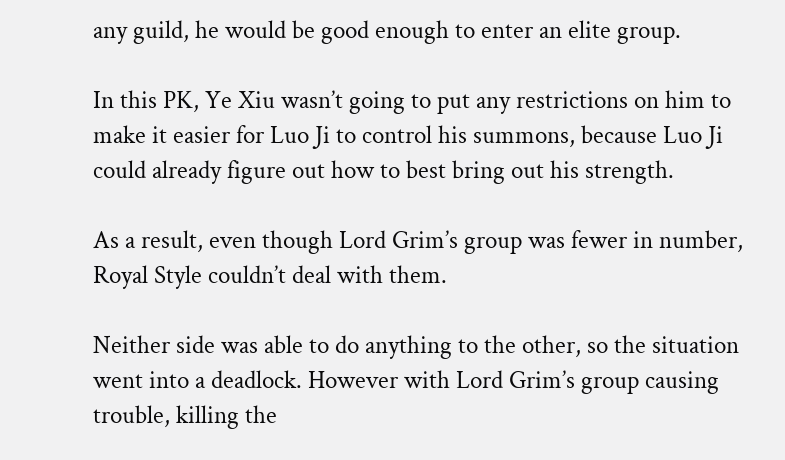any guild, he would be good enough to enter an elite group.

In this PK, Ye Xiu wasn’t going to put any restrictions on him to make it easier for Luo Ji to control his summons, because Luo Ji could already figure out how to best bring out his strength.

As a result, even though Lord Grim’s group was fewer in number, Royal Style couldn’t deal with them.

Neither side was able to do anything to the other, so the situation went into a deadlock. However with Lord Grim’s group causing trouble, killing the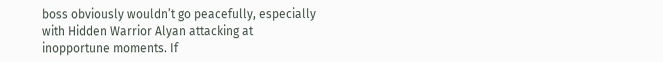boss obviously wouldn’t go peacefully, especially with Hidden Warrior Alyan attacking at inopportune moments. If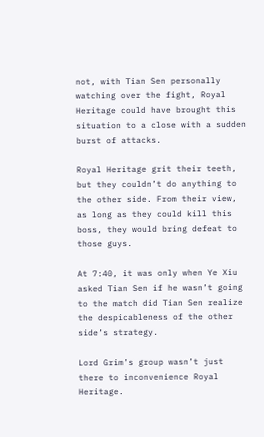not, with Tian Sen personally watching over the fight, Royal Heritage could have brought this situation to a close with a sudden burst of attacks.

Royal Heritage grit their teeth, but they couldn’t do anything to the other side. From their view, as long as they could kill this boss, they would bring defeat to those guys.

At 7:40, it was only when Ye Xiu asked Tian Sen if he wasn’t going to the match did Tian Sen realize the despicableness of the other side’s strategy.

Lord Grim’s group wasn’t just there to inconvenience Royal Heritage.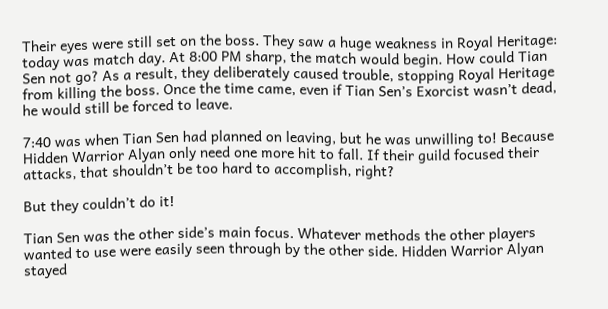Their eyes were still set on the boss. They saw a huge weakness in Royal Heritage: today was match day. At 8:00 PM sharp, the match would begin. How could Tian Sen not go? As a result, they deliberately caused trouble, stopping Royal Heritage from killing the boss. Once the time came, even if Tian Sen’s Exorcist wasn’t dead, he would still be forced to leave.

7:40 was when Tian Sen had planned on leaving, but he was unwilling to! Because Hidden Warrior Alyan only need one more hit to fall. If their guild focused their attacks, that shouldn’t be too hard to accomplish, right?

But they couldn’t do it!

Tian Sen was the other side’s main focus. Whatever methods the other players wanted to use were easily seen through by the other side. Hidden Warrior Alyan stayed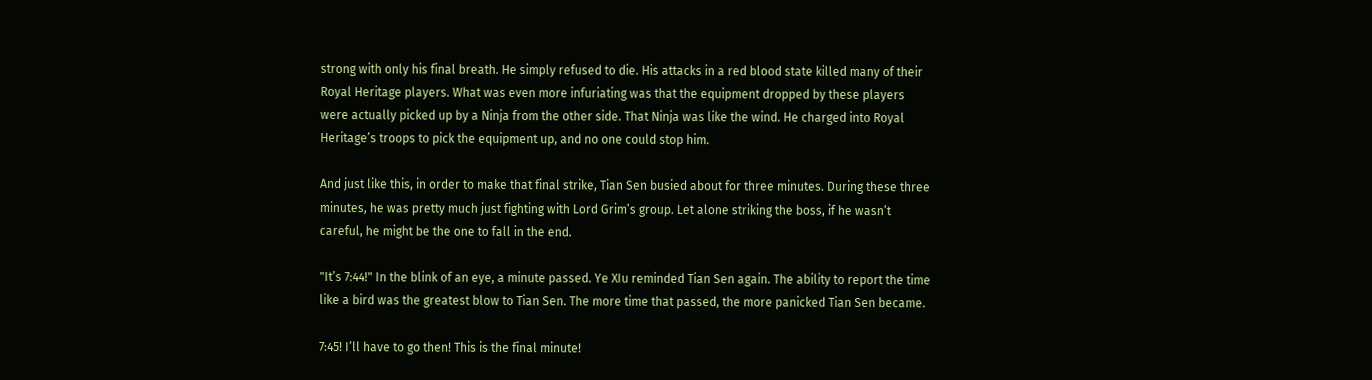strong with only his final breath. He simply refused to die. His attacks in a red blood state killed many of their Royal Heritage players. What was even more infuriating was that the equipment dropped by these players were actually picked up by a Ninja from the other side. That Ninja was like the wind. He charged into Royal Heritage’s troops to pick the equipment up, and no one could stop him.

And just like this, in order to make that final strike, Tian Sen busied about for three minutes. During these three minutes, he was pretty much just fighting with Lord Grim’s group. Let alone striking the boss, if he wasn’t careful, he might be the one to fall in the end.

"It’s 7:44!" In the blink of an eye, a minute passed. Ye XIu reminded Tian Sen again. The ability to report the time like a bird was the greatest blow to Tian Sen. The more time that passed, the more panicked Tian Sen became.

7:45! I’ll have to go then! This is the final minute!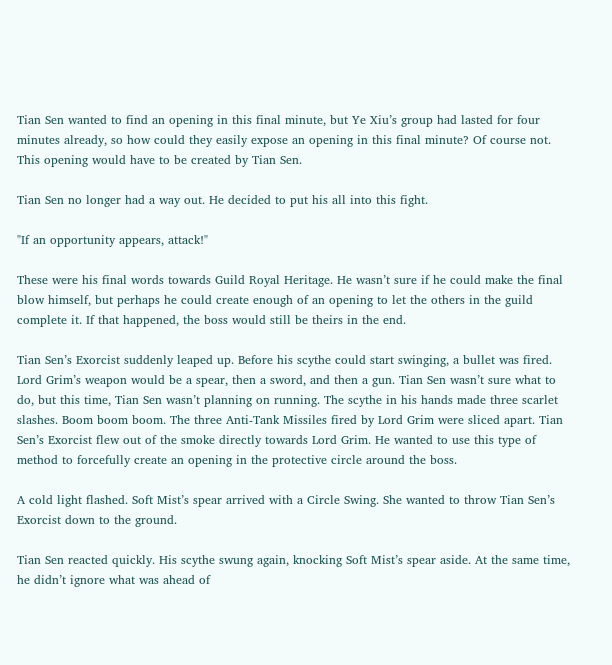Tian Sen wanted to find an opening in this final minute, but Ye Xiu’s group had lasted for four minutes already, so how could they easily expose an opening in this final minute? Of course not. This opening would have to be created by Tian Sen.

Tian Sen no longer had a way out. He decided to put his all into this fight.

"If an opportunity appears, attack!"

These were his final words towards Guild Royal Heritage. He wasn’t sure if he could make the final blow himself, but perhaps he could create enough of an opening to let the others in the guild complete it. If that happened, the boss would still be theirs in the end.

Tian Sen’s Exorcist suddenly leaped up. Before his scythe could start swinging, a bullet was fired. Lord Grim’s weapon would be a spear, then a sword, and then a gun. Tian Sen wasn’t sure what to do, but this time, Tian Sen wasn’t planning on running. The scythe in his hands made three scarlet slashes. Boom boom boom. The three Anti-Tank Missiles fired by Lord Grim were sliced apart. Tian Sen’s Exorcist flew out of the smoke directly towards Lord Grim. He wanted to use this type of method to forcefully create an opening in the protective circle around the boss.

A cold light flashed. Soft Mist’s spear arrived with a Circle Swing. She wanted to throw Tian Sen’s Exorcist down to the ground.

Tian Sen reacted quickly. His scythe swung again, knocking Soft Mist’s spear aside. At the same time, he didn’t ignore what was ahead of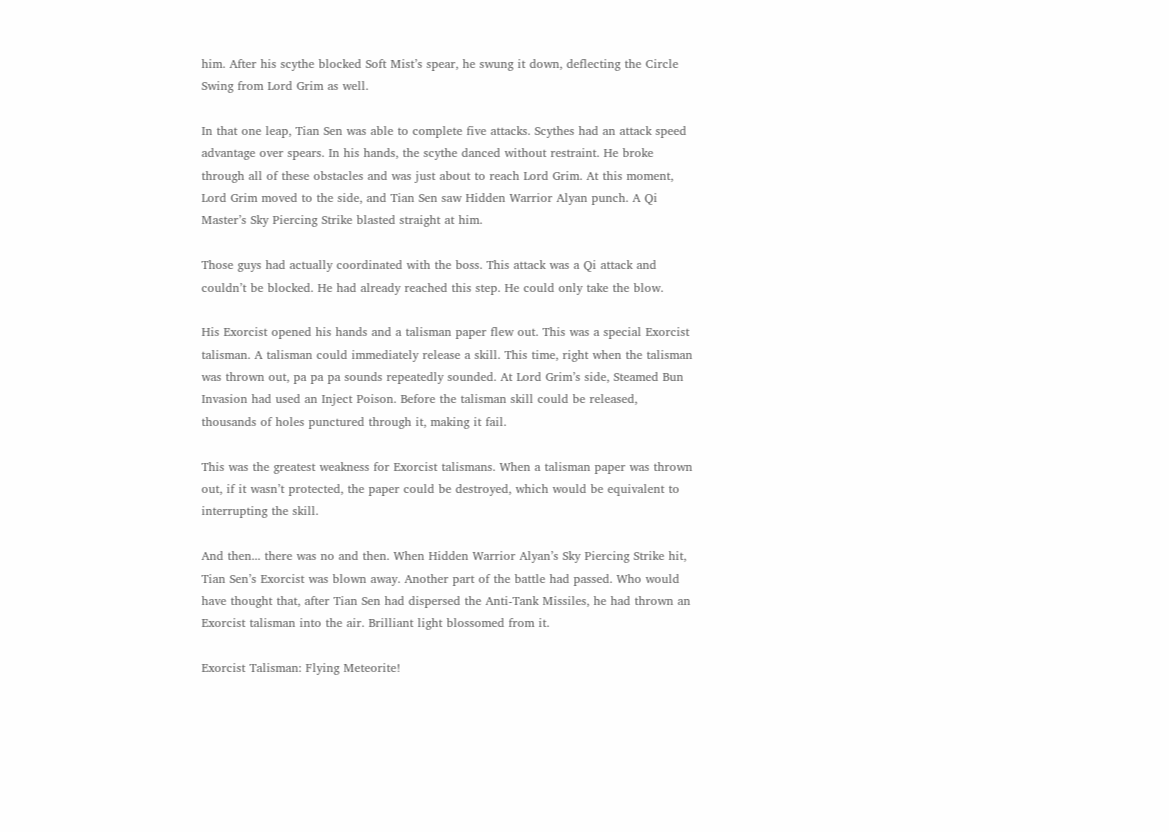him. After his scythe blocked Soft Mist’s spear, he swung it down, deflecting the Circle Swing from Lord Grim as well.

In that one leap, Tian Sen was able to complete five attacks. Scythes had an attack speed advantage over spears. In his hands, the scythe danced without restraint. He broke through all of these obstacles and was just about to reach Lord Grim. At this moment, Lord Grim moved to the side, and Tian Sen saw Hidden Warrior Alyan punch. A Qi Master’s Sky Piercing Strike blasted straight at him.

Those guys had actually coordinated with the boss. This attack was a Qi attack and couldn’t be blocked. He had already reached this step. He could only take the blow.

His Exorcist opened his hands and a talisman paper flew out. This was a special Exorcist talisman. A talisman could immediately release a skill. This time, right when the talisman was thrown out, pa pa pa sounds repeatedly sounded. At Lord Grim’s side, Steamed Bun Invasion had used an Inject Poison. Before the talisman skill could be released, thousands of holes punctured through it, making it fail.

This was the greatest weakness for Exorcist talismans. When a talisman paper was thrown out, if it wasn’t protected, the paper could be destroyed, which would be equivalent to interrupting the skill.

And then... there was no and then. When Hidden Warrior Alyan’s Sky Piercing Strike hit, Tian Sen’s Exorcist was blown away. Another part of the battle had passed. Who would have thought that, after Tian Sen had dispersed the Anti-Tank Missiles, he had thrown an Exorcist talisman into the air. Brilliant light blossomed from it.

Exorcist Talisman: Flying Meteorite!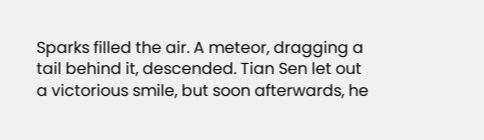Sparks filled the air. A meteor, dragging a tail behind it, descended. Tian Sen let out a victorious smile, but soon afterwards, he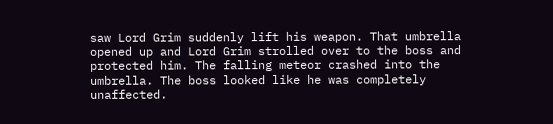saw Lord Grim suddenly lift his weapon. That umbrella opened up and Lord Grim strolled over to the boss and protected him. The falling meteor crashed into the umbrella. The boss looked like he was completely unaffected.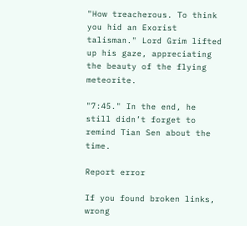"How treacherous. To think you hid an Exorist talisman." Lord Grim lifted up his gaze, appreciating the beauty of the flying meteorite.

"7:45." In the end, he still didn’t forget to remind Tian Sen about the time.

Report error

If you found broken links, wrong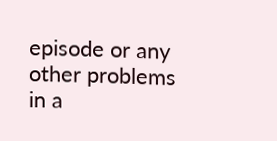episode or any other problems in a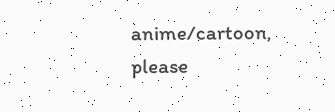anime/cartoon, please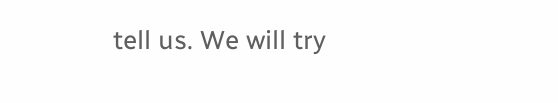tell us. We will try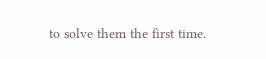to solve them the first time.